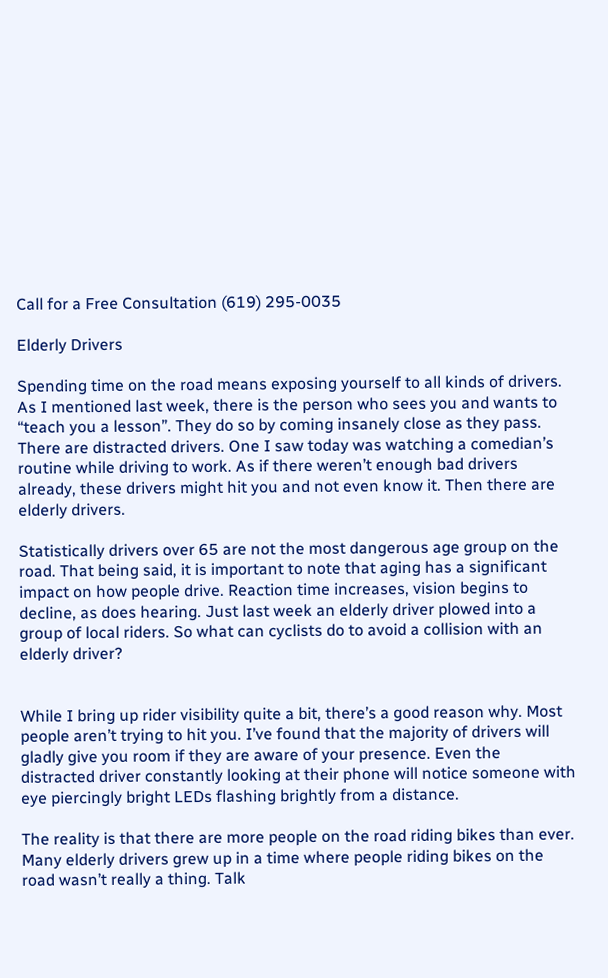Call for a Free Consultation (619) 295-0035

Elderly Drivers

Spending time on the road means exposing yourself to all kinds of drivers. As I mentioned last week, there is the person who sees you and wants to “teach you a lesson”. They do so by coming insanely close as they pass. There are distracted drivers. One I saw today was watching a comedian’s routine while driving to work. As if there weren’t enough bad drivers already, these drivers might hit you and not even know it. Then there are elderly drivers.

Statistically drivers over 65 are not the most dangerous age group on the road. That being said, it is important to note that aging has a significant impact on how people drive. Reaction time increases, vision begins to decline, as does hearing. Just last week an elderly driver plowed into a group of local riders. So what can cyclists do to avoid a collision with an elderly driver?


While I bring up rider visibility quite a bit, there’s a good reason why. Most people aren’t trying to hit you. I’ve found that the majority of drivers will gladly give you room if they are aware of your presence. Even the distracted driver constantly looking at their phone will notice someone with eye piercingly bright LEDs flashing brightly from a distance.

The reality is that there are more people on the road riding bikes than ever. Many elderly drivers grew up in a time where people riding bikes on the road wasn’t really a thing. Talk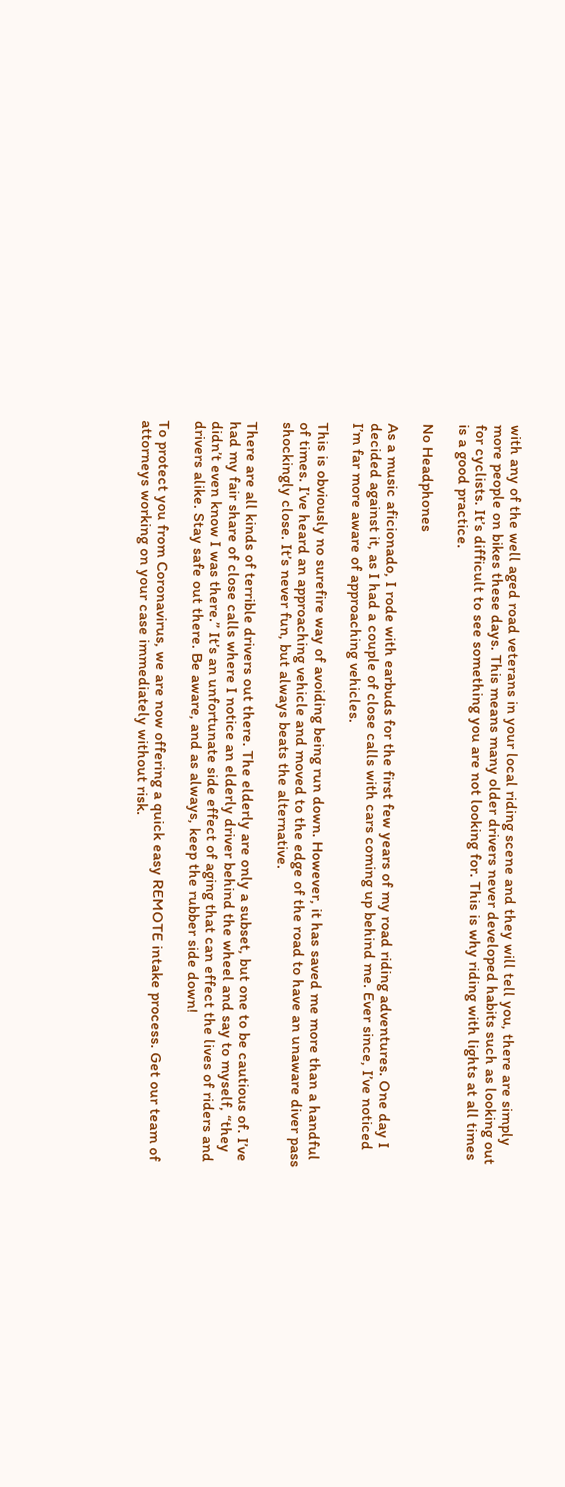with any of the well aged road veterans in your local riding scene and they will tell you, there are simply more people on bikes these days. This means many older drivers never developed habits such as looking out for cyclists. It’s difficult to see something you are not looking for. This is why riding with lights at all times is a good practice.

No Headphones

As a music aficionado, I rode with earbuds for the first few years of my road riding adventures. One day I decided against it, as I had a couple of close calls with cars coming up behind me. Ever since, I’ve noticed I’m far more aware of approaching vehicles.

This is obviously no surefire way of avoiding being run down. However, it has saved me more than a handful of times. I’ve heard an approaching vehicle and moved to the edge of the road to have an unaware diver pass shockingly close. It’s never fun, but always beats the alternative.

There are all kinds of terrible drivers out there. The elderly are only a subset, but one to be cautious of. I’ve had my fair share of close calls where I notice an elderly driver behind the wheel and say to myself, “they didn’t even know I was there.” It’s an unfortunate side effect of aging that can effect the lives of riders and drivers alike. Stay safe out there. Be aware, and as always, keep the rubber side down!

To protect you from Coronavirus, we are now offering a quick easy REMOTE intake process. Get our team of attorneys working on your case immediately without risk.